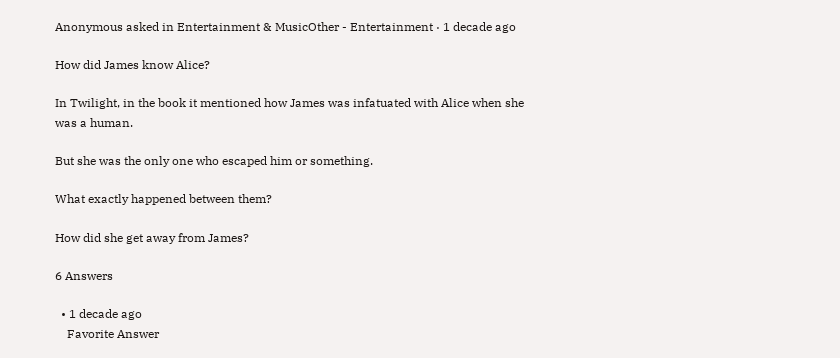Anonymous asked in Entertainment & MusicOther - Entertainment · 1 decade ago

How did James know Alice?

In Twilight, in the book it mentioned how James was infatuated with Alice when she was a human.

But she was the only one who escaped him or something.

What exactly happened between them?

How did she get away from James?

6 Answers

  • 1 decade ago
    Favorite Answer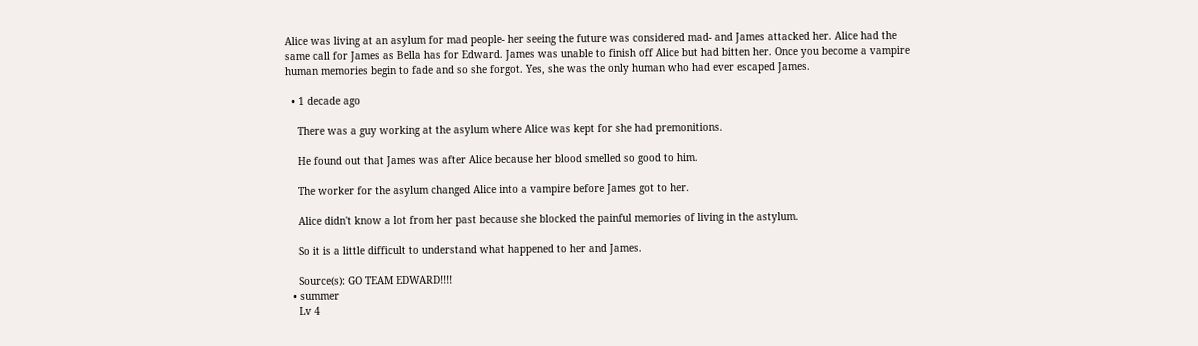Alice was living at an asylum for mad people- her seeing the future was considered mad- and James attacked her. Alice had the same call for James as Bella has for Edward. James was unable to finish off Alice but had bitten her. Once you become a vampire human memories begin to fade and so she forgot. Yes, she was the only human who had ever escaped James.

  • 1 decade ago

    There was a guy working at the asylum where Alice was kept for she had premonitions.

    He found out that James was after Alice because her blood smelled so good to him.

    The worker for the asylum changed Alice into a vampire before James got to her.

    Alice didn't know a lot from her past because she blocked the painful memories of living in the astylum.

    So it is a little difficult to understand what happened to her and James.

    Source(s): GO TEAM EDWARD!!!!
  • summer
    Lv 4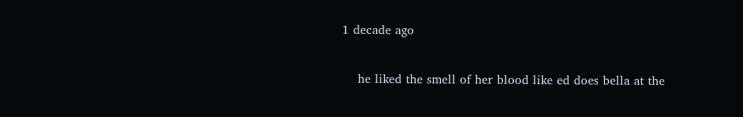1 decade ago

    he liked the smell of her blood like ed does bella at the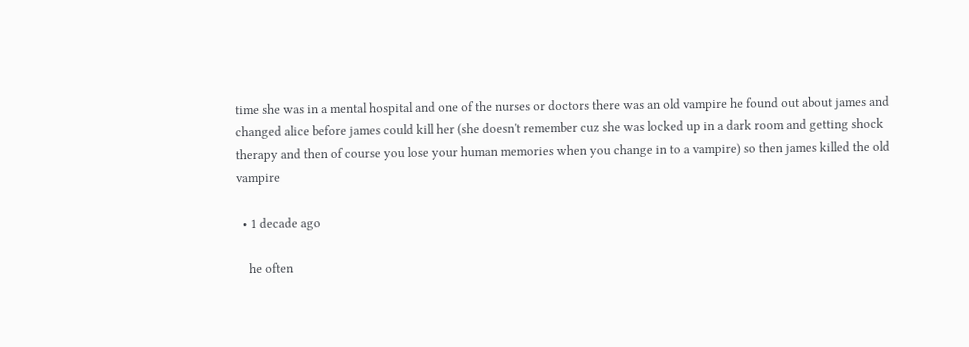time she was in a mental hospital and one of the nurses or doctors there was an old vampire he found out about james and changed alice before james could kill her (she doesn't remember cuz she was locked up in a dark room and getting shock therapy and then of course you lose your human memories when you change in to a vampire) so then james killed the old vampire

  • 1 decade ago

    he often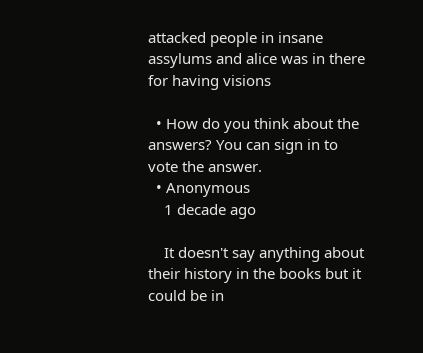attacked people in insane assylums and alice was in there for having visions

  • How do you think about the answers? You can sign in to vote the answer.
  • Anonymous
    1 decade ago

    It doesn't say anything about their history in the books but it could be in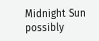Midnight Sun possibly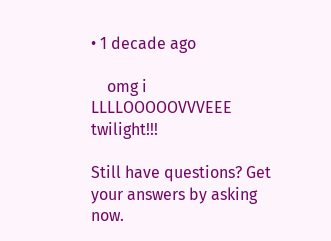• 1 decade ago

    omg i LLLLOOOOOVVVEEE twilight!!!

Still have questions? Get your answers by asking now.